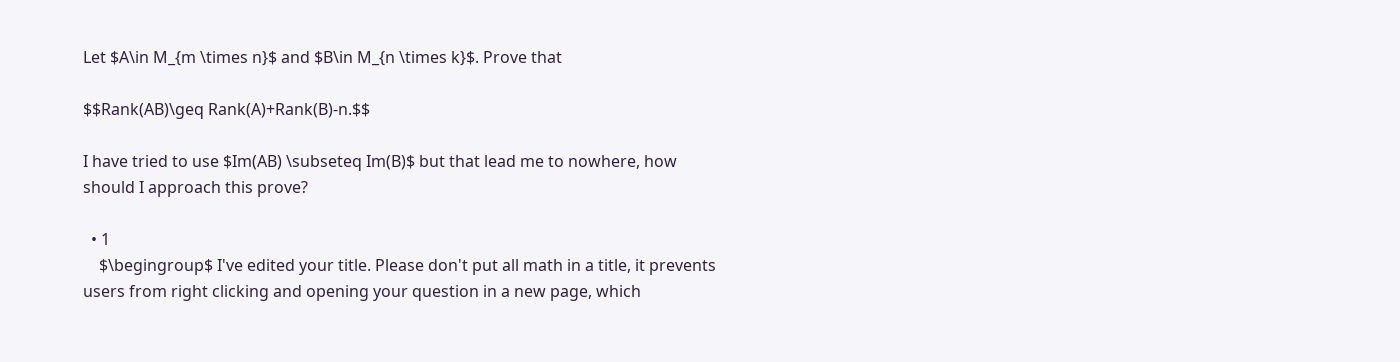Let $A\in M_{m \times n}$ and $B\in M_{n \times k}$. Prove that

$$Rank(AB)\geq Rank(A)+Rank(B)-n.$$

I have tried to use $Im(AB) \subseteq Im(B)$ but that lead me to nowhere, how should I approach this prove?

  • 1
    $\begingroup$ I've edited your title. Please don't put all math in a title, it prevents users from right clicking and opening your question in a new page, which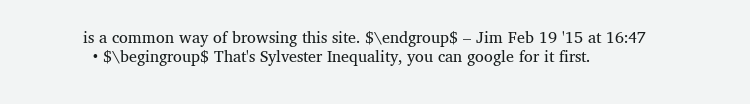is a common way of browsing this site. $\endgroup$ – Jim Feb 19 '15 at 16:47
  • $\begingroup$ That's Sylvester Inequality, you can google for it first.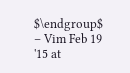$\endgroup$ – Vim Feb 19 '15 at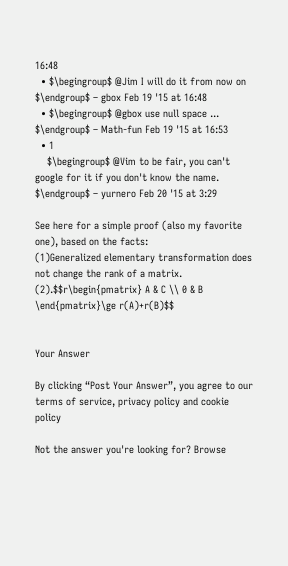16:48
  • $\begingroup$ @Jim I will do it from now on $\endgroup$ – gbox Feb 19 '15 at 16:48
  • $\begingroup$ @gbox use null space ... $\endgroup$ – Math-fun Feb 19 '15 at 16:53
  • 1
    $\begingroup$ @Vim to be fair, you can't google for it if you don't know the name. $\endgroup$ – yurnero Feb 20 '15 at 3:29

See here for a simple proof (also my favorite one), based on the facts:
(1)Generalized elementary transformation does not change the rank of a matrix.
(2).$$r\begin{pmatrix} A & C \\ 0 & B \end{pmatrix}\ge r(A)+r(B)$$


Your Answer

By clicking “Post Your Answer”, you agree to our terms of service, privacy policy and cookie policy

Not the answer you're looking for? Browse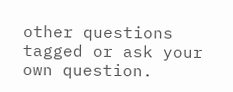other questions tagged or ask your own question.